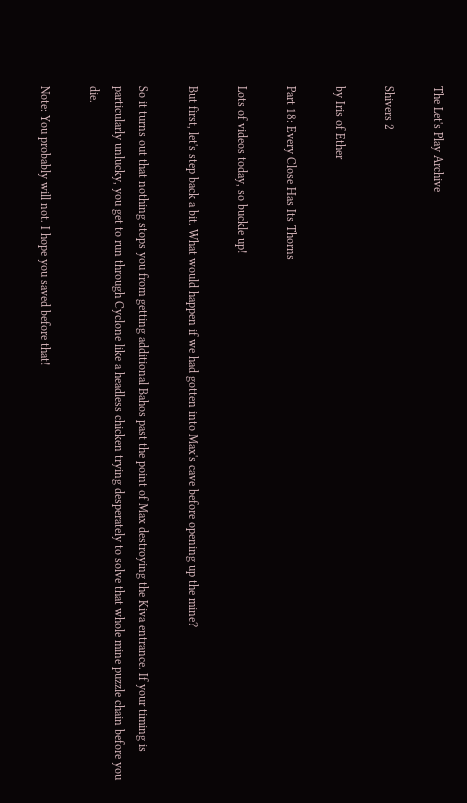The Let's Play Archive

Shivers 2

by Iris of Ether

Part 18: Every Close Has Its Thorns

Lots of videos today, so buckle up!

But first, let's step back a bit. What would happen if we had gotten into Max's cave before opening up the mine?

So it turns out that nothing stops you from getting additional Bahos past the point of Max destroying the Kiva entrance. If your timing is particularly unlucky, you get to run through Cyclone like a headless chicken trying desperately to solve that whole mine puzzle chain before you die.

Note: You probably will not. I hope you saved before that!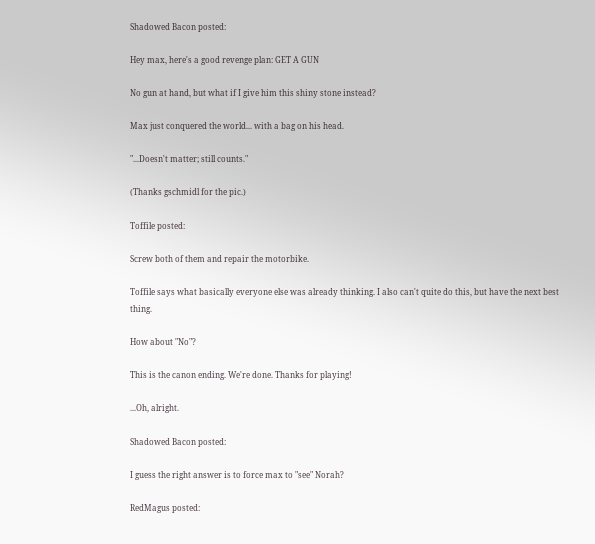Shadowed Bacon posted:

Hey max, here's a good revenge plan: GET A GUN

No gun at hand, but what if I give him this shiny stone instead?

Max just conquered the world... with a bag on his head.

"...Doesn't matter; still counts."

(Thanks gschmidl for the pic.)

Toffile posted:

Screw both of them and repair the motorbike.

Toffile says what basically everyone else was already thinking. I also can't quite do this, but have the next best thing.

How about "No"?

This is the canon ending. We're done. Thanks for playing!

...Oh, alright.

Shadowed Bacon posted:

I guess the right answer is to force max to "see" Norah?

RedMagus posted: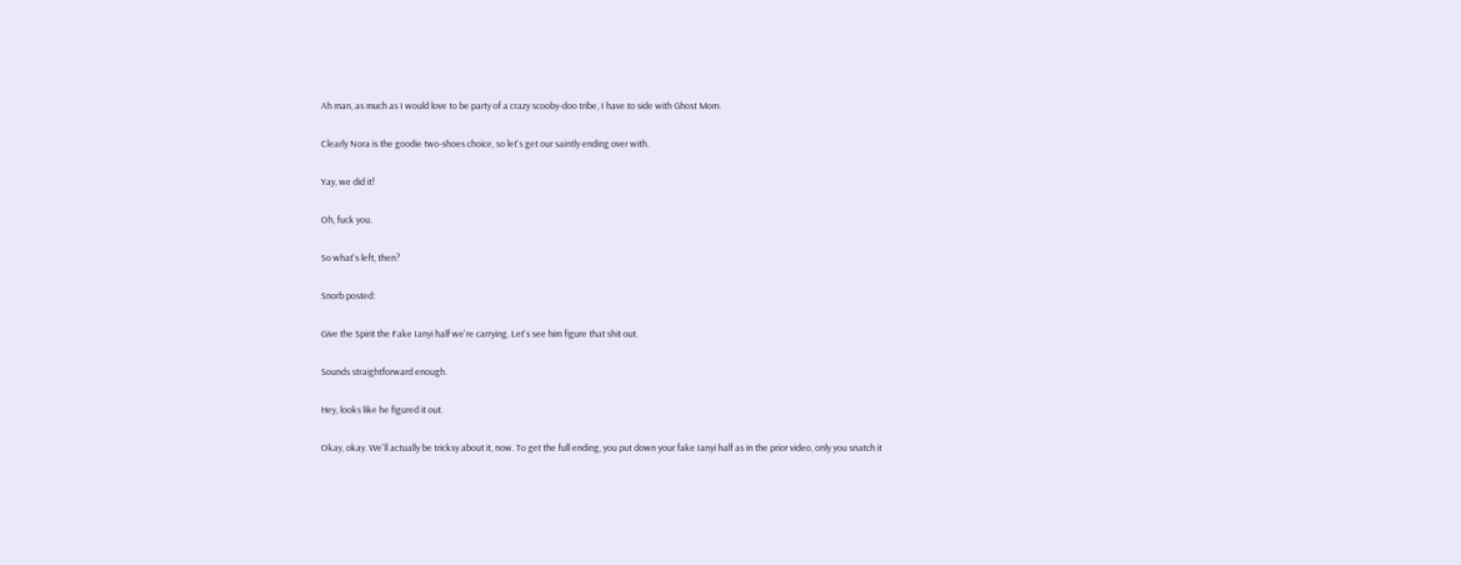Ah man, as much as I would love to be party of a crazy scooby-doo tribe, I have to side with Ghost Mom.

Clearly Nora is the goodie two-shoes choice, so let's get our saintly ending over with.

Yay, we did it!

Oh, fuck you.

So what's left, then?

Snorb posted:

Give the Spirit the Fake Ianyi half we're carrying. Let's see him figure that shit out.

Sounds straightforward enough.

Hey, looks like he figured it out.

Okay, okay. We'll actually be tricksy about it, now. To get the full ending, you put down your fake Ianyi half as in the prior video, only you snatch it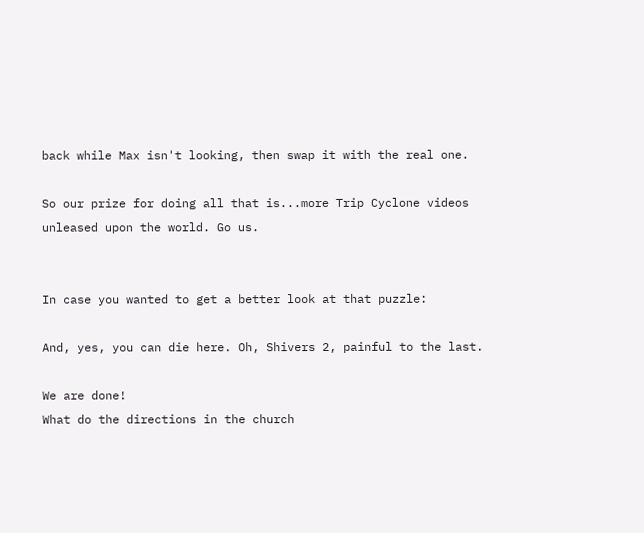back while Max isn't looking, then swap it with the real one.

So our prize for doing all that is...more Trip Cyclone videos unleased upon the world. Go us.


In case you wanted to get a better look at that puzzle:

And, yes, you can die here. Oh, Shivers 2, painful to the last.

We are done!
What do the directions in the church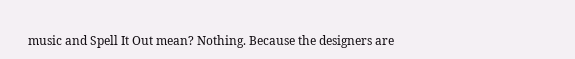music and Spell It Out mean? Nothing. Because the designers are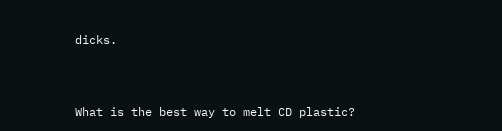dicks.


What is the best way to melt CD plastic?